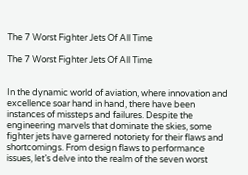The 7 Worst Fighter Jets Of All Time

The 7 Worst Fighter Jets Of All Time


In the dynamic world of aviation, where innovation and excellence soar hand in hand, there have been instances of missteps and failures. Despite the engineering marvels that dominate the skies, some fighter jets have garnered notoriety for their flaws and shortcomings. From design flaws to performance issues, let’s delve into the realm of the seven worst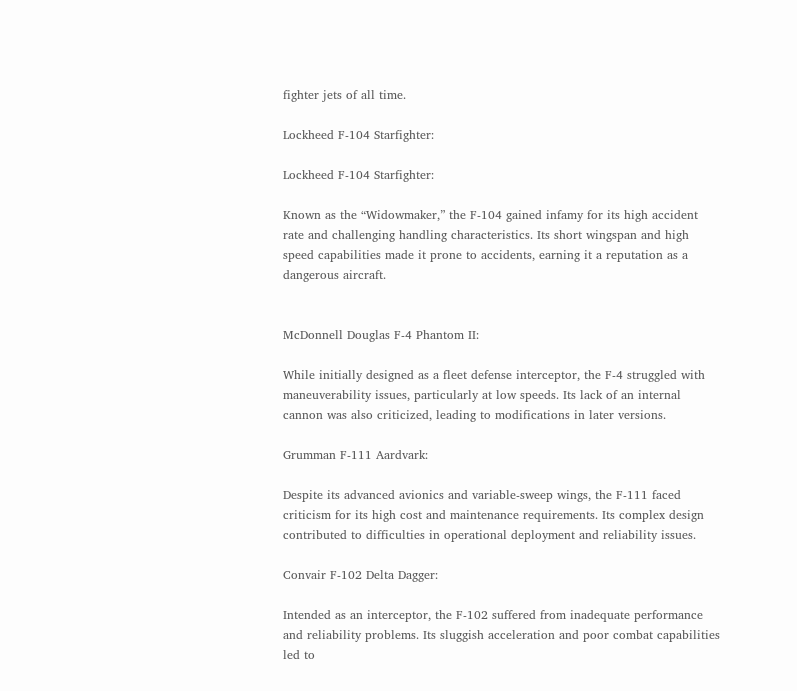fighter jets of all time.

Lockheed F-104 Starfighter:

Lockheed F-104 Starfighter:

Known as the “Widowmaker,” the F-104 gained infamy for its high accident rate and challenging handling characteristics. Its short wingspan and high speed capabilities made it prone to accidents, earning it a reputation as a dangerous aircraft.


McDonnell Douglas F-4 Phantom II:

While initially designed as a fleet defense interceptor, the F-4 struggled with maneuverability issues, particularly at low speeds. Its lack of an internal cannon was also criticized, leading to modifications in later versions.

Grumman F-111 Aardvark:

Despite its advanced avionics and variable-sweep wings, the F-111 faced criticism for its high cost and maintenance requirements. Its complex design contributed to difficulties in operational deployment and reliability issues.

Convair F-102 Delta Dagger:

Intended as an interceptor, the F-102 suffered from inadequate performance and reliability problems. Its sluggish acceleration and poor combat capabilities led to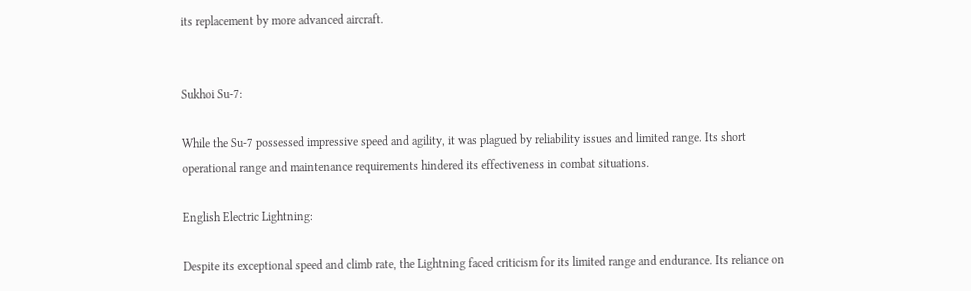its replacement by more advanced aircraft.


Sukhoi Su-7:

While the Su-7 possessed impressive speed and agility, it was plagued by reliability issues and limited range. Its short operational range and maintenance requirements hindered its effectiveness in combat situations.

English Electric Lightning:

Despite its exceptional speed and climb rate, the Lightning faced criticism for its limited range and endurance. Its reliance on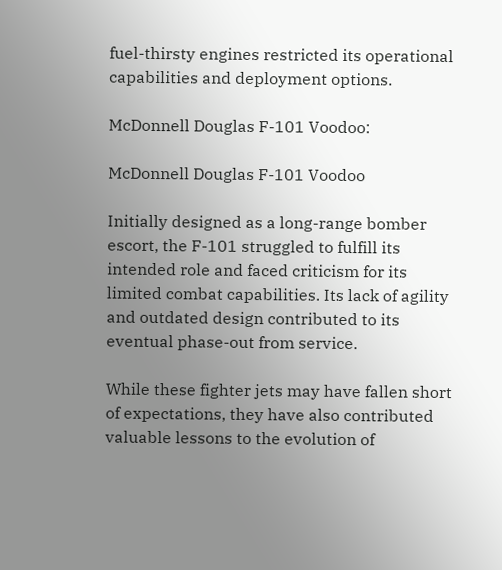fuel-thirsty engines restricted its operational capabilities and deployment options.

McDonnell Douglas F-101 Voodoo:

McDonnell Douglas F-101 Voodoo

Initially designed as a long-range bomber escort, the F-101 struggled to fulfill its intended role and faced criticism for its limited combat capabilities. Its lack of agility and outdated design contributed to its eventual phase-out from service.

While these fighter jets may have fallen short of expectations, they have also contributed valuable lessons to the evolution of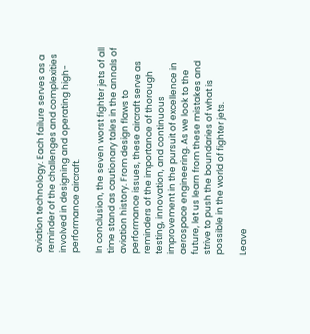aviation technology. Each failure serves as a reminder of the challenges and complexities involved in designing and operating high-performance aircraft.

In conclusion, the seven worst fighter jets of all time stand as cautionary tales in the annals of aviation history. From design flaws to performance issues, these aircraft serve as reminders of the importance of thorough testing, innovation, and continuous improvement in the pursuit of excellence in aerospace engineering. As we look to the future, let us learn from these mistakes and strive to push the boundaries of what is possible in the world of fighter jets.

Leave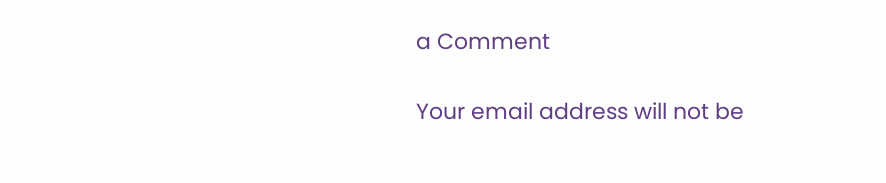a Comment

Your email address will not be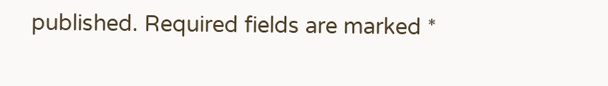published. Required fields are marked *